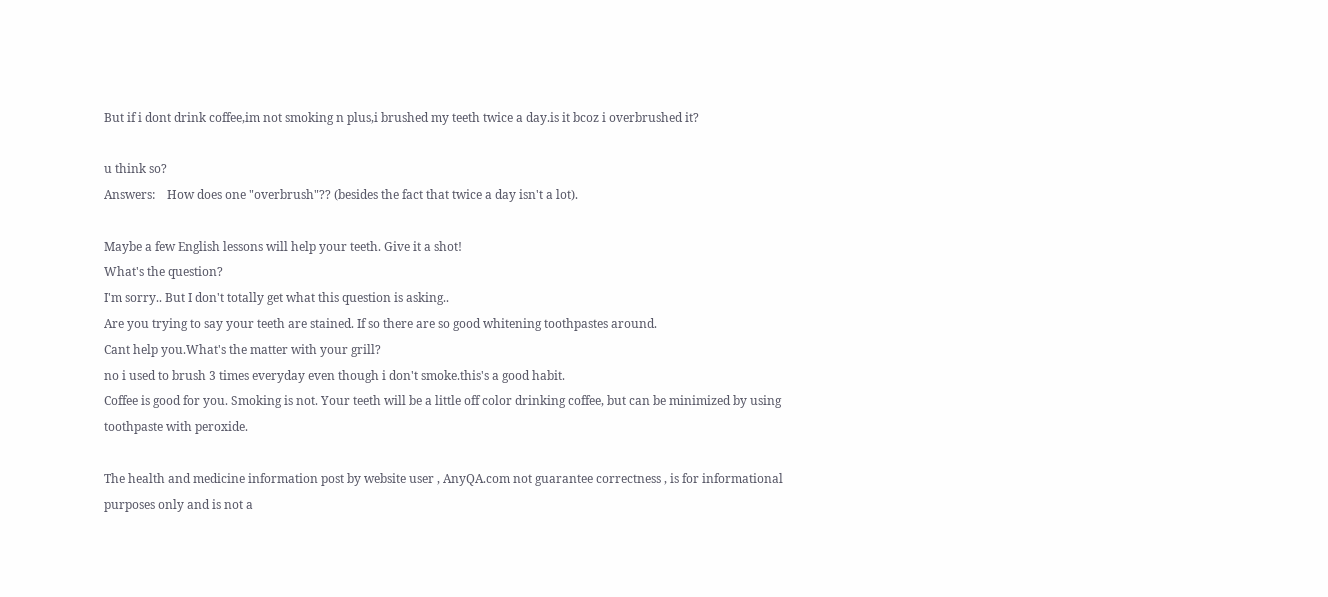But if i dont drink coffee,im not smoking n plus,i brushed my teeth twice a day.is it bcoz i overbrushed it?

u think so?
Answers:    How does one "overbrush"?? (besides the fact that twice a day isn't a lot).

Maybe a few English lessons will help your teeth. Give it a shot!
What's the question?
I'm sorry.. But I don't totally get what this question is asking..
Are you trying to say your teeth are stained. If so there are so good whitening toothpastes around.
Cant help you.What's the matter with your grill?
no i used to brush 3 times everyday even though i don't smoke.this's a good habit.
Coffee is good for you. Smoking is not. Your teeth will be a little off color drinking coffee, but can be minimized by using toothpaste with peroxide.

The health and medicine information post by website user , AnyQA.com not guarantee correctness , is for informational purposes only and is not a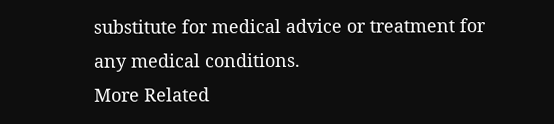substitute for medical advice or treatment for any medical conditions.
More Related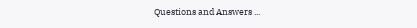Questions and Answers ...